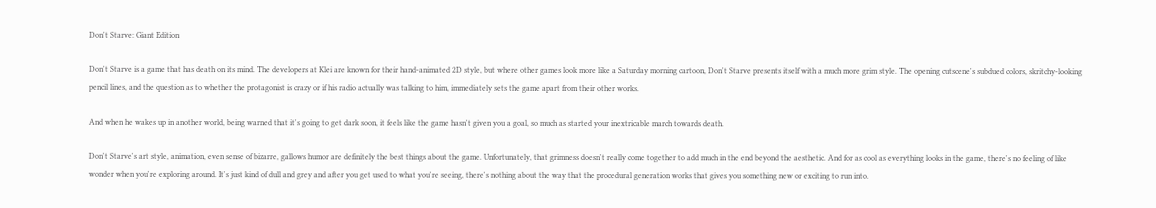Don't Starve: Giant Edition

Don't Starve is a game that has death on its mind. The developers at Klei are known for their hand-animated 2D style, but where other games look more like a Saturday morning cartoon, Don't Starve presents itself with a much more grim style. The opening cutscene's subdued colors, skritchy-looking pencil lines, and the question as to whether the protagonist is crazy or if his radio actually was talking to him, immediately sets the game apart from their other works.

And when he wakes up in another world, being warned that it's going to get dark soon, it feels like the game hasn't given you a goal, so much as started your inextricable march towards death.

Don't Starve's art style, animation, even sense of bizarre, gallows humor are definitely the best things about the game. Unfortunately, that grimness doesn't really come together to add much in the end beyond the aesthetic. And for as cool as everything looks in the game, there's no feeling of like wonder when you're exploring around. It's just kind of dull and grey and after you get used to what you're seeing, there's nothing about the way that the procedural generation works that gives you something new or exciting to run into.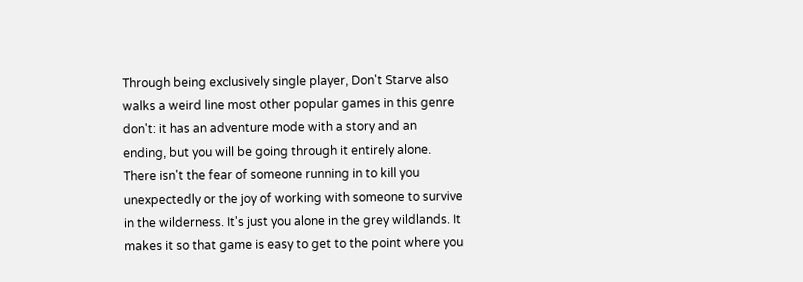Through being exclusively single player, Don't Starve also walks a weird line most other popular games in this genre don't: it has an adventure mode with a story and an ending, but you will be going through it entirely alone. There isn't the fear of someone running in to kill you unexpectedly or the joy of working with someone to survive in the wilderness. It's just you alone in the grey wildlands. It makes it so that game is easy to get to the point where you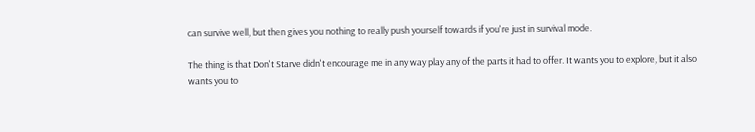can survive well, but then gives you nothing to really push yourself towards if you're just in survival mode.

The thing is that Don't Starve didn't encourage me in any way play any of the parts it had to offer. It wants you to explore, but it also wants you to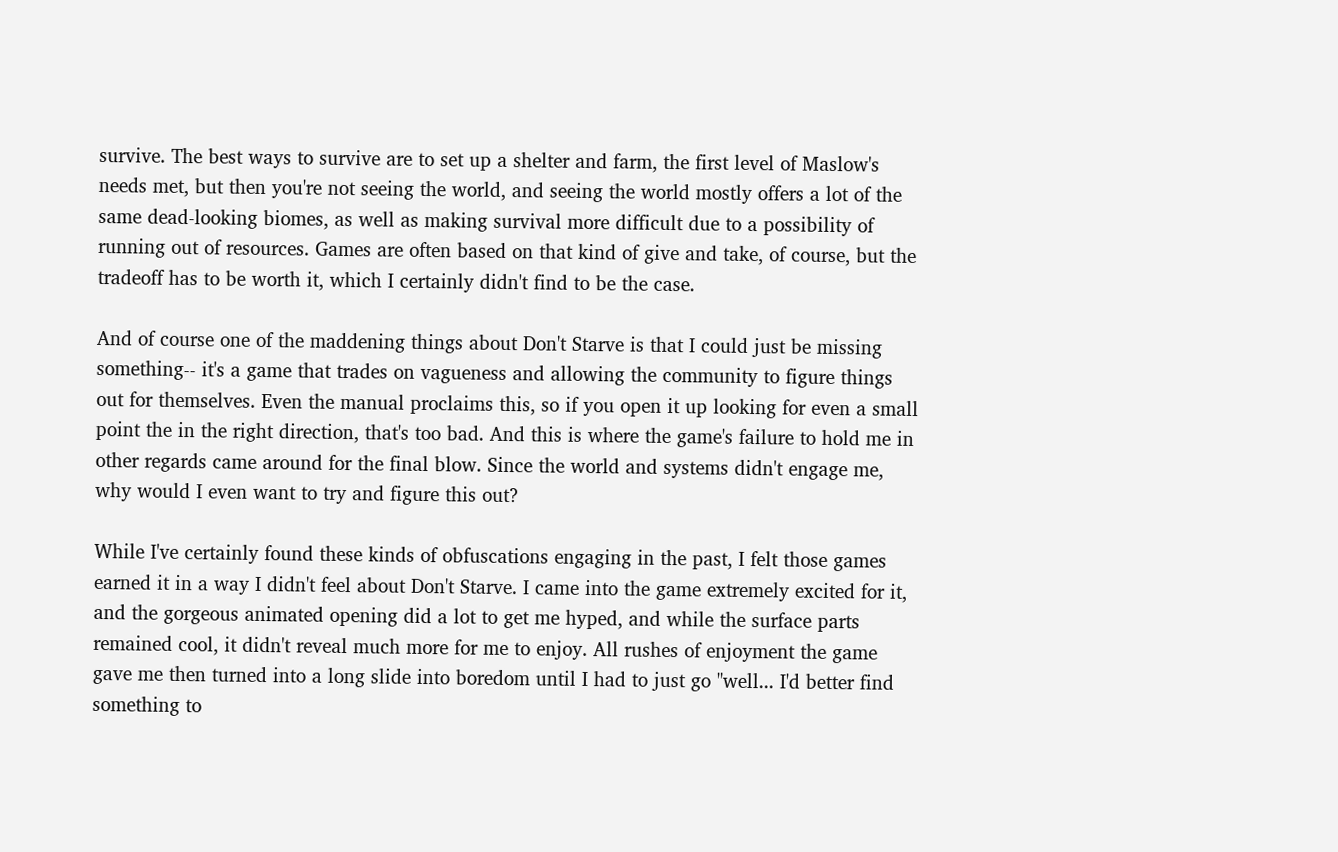survive. The best ways to survive are to set up a shelter and farm, the first level of Maslow's needs met, but then you're not seeing the world, and seeing the world mostly offers a lot of the same dead-looking biomes, as well as making survival more difficult due to a possibility of running out of resources. Games are often based on that kind of give and take, of course, but the tradeoff has to be worth it, which I certainly didn't find to be the case.

And of course one of the maddening things about Don't Starve is that I could just be missing something-- it's a game that trades on vagueness and allowing the community to figure things out for themselves. Even the manual proclaims this, so if you open it up looking for even a small point the in the right direction, that's too bad. And this is where the game's failure to hold me in other regards came around for the final blow. Since the world and systems didn't engage me, why would I even want to try and figure this out?

While I've certainly found these kinds of obfuscations engaging in the past, I felt those games earned it in a way I didn't feel about Don't Starve. I came into the game extremely excited for it, and the gorgeous animated opening did a lot to get me hyped, and while the surface parts remained cool, it didn't reveal much more for me to enjoy. All rushes of enjoyment the game gave me then turned into a long slide into boredom until I had to just go "well... I'd better find something to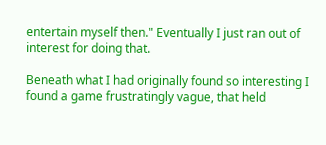entertain myself then." Eventually I just ran out of interest for doing that.

Beneath what I had originally found so interesting I found a game frustratingly vague, that held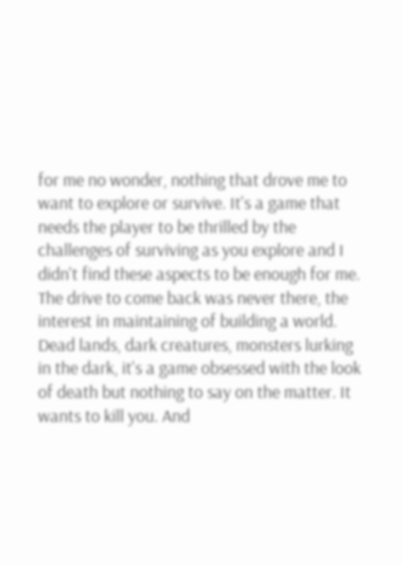for me no wonder, nothing that drove me to want to explore or survive. It's a game that needs the player to be thrilled by the challenges of surviving as you explore and I didn't find these aspects to be enough for me. The drive to come back was never there, the interest in maintaining of building a world. Dead lands, dark creatures, monsters lurking in the dark, it's a game obsessed with the look of death but nothing to say on the matter. It wants to kill you. And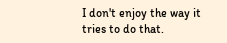I don't enjoy the way it tries to do that.